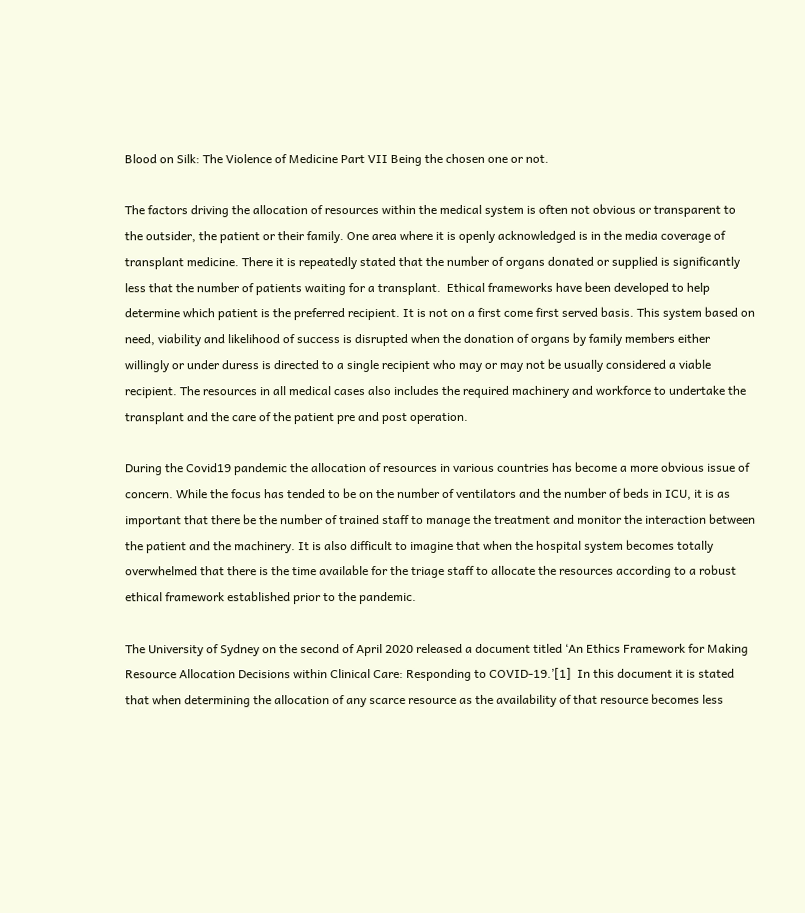Blood on Silk: The Violence of Medicine Part VII Being the chosen one or not.

The factors driving the allocation of resources within the medical system is often not obvious or transparent to the outsider, the patient or their family. One area where it is openly acknowledged is in the media coverage of transplant medicine. There it is repeatedly stated that the number of organs donated or supplied is significantly less that the number of patients waiting for a transplant.  Ethical frameworks have been developed to help determine which patient is the preferred recipient. It is not on a first come first served basis. This system based on need, viability and likelihood of success is disrupted when the donation of organs by family members either willingly or under duress is directed to a single recipient who may or may not be usually considered a viable recipient. The resources in all medical cases also includes the required machinery and workforce to undertake the transplant and the care of the patient pre and post operation.

During the Covid19 pandemic the allocation of resources in various countries has become a more obvious issue of concern. While the focus has tended to be on the number of ventilators and the number of beds in ICU, it is as important that there be the number of trained staff to manage the treatment and monitor the interaction between the patient and the machinery. It is also difficult to imagine that when the hospital system becomes totally overwhelmed that there is the time available for the triage staff to allocate the resources according to a robust ethical framework established prior to the pandemic.

The University of Sydney on the second of April 2020 released a document titled ‘An Ethics Framework for Making Resource Allocation Decisions within Clinical Care: Responding to COVID-19.’[1]  In this document it is stated that when determining the allocation of any scarce resource as the availability of that resource becomes less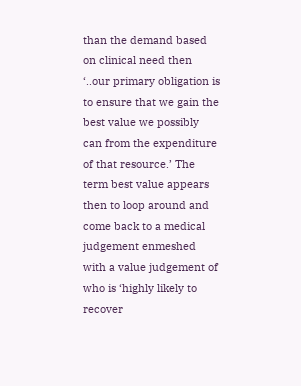than the demand based on clinical need then  ‘..our primary obligation is to ensure that we gain the best value we possibly can from the expenditure of that resource.’ The term best value appears then to loop around and come back to a medical judgement enmeshed with a value judgement of who is ‘highly likely to recover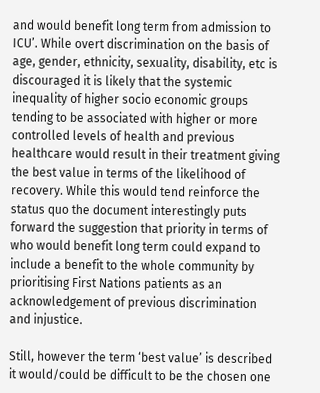and would benefit long term from admission to ICU’. While overt discrimination on the basis of age, gender, ethnicity, sexuality, disability, etc is discouraged it is likely that the systemic inequality of higher socio economic groups tending to be associated with higher or more controlled levels of health and previous healthcare would result in their treatment giving the best value in terms of the likelihood of recovery. While this would tend reinforce the status quo the document interestingly puts forward the suggestion that priority in terms of who would benefit long term could expand to include a benefit to the whole community by prioritising First Nations patients as an acknowledgement of previous discrimination and injustice.

Still, however the term ‘best value’ is described it would/could be difficult to be the chosen one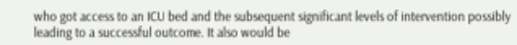who got access to an ICU bed and the subsequent significant levels of intervention possibly leading to a successful outcome. It also would be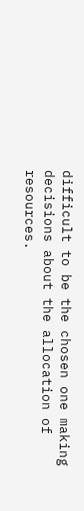difficult to be the chosen one making decisions about the allocation of resources.